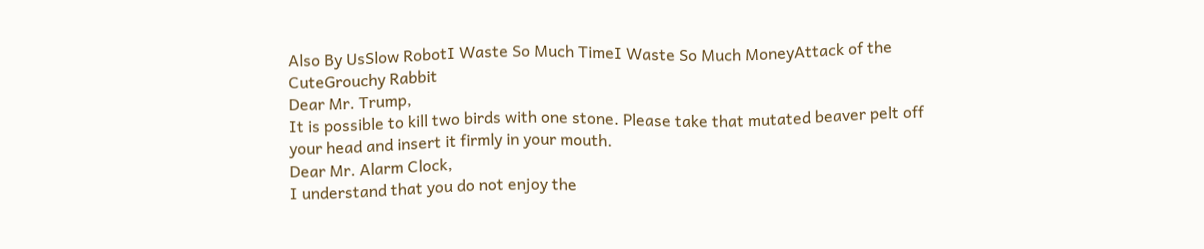Also By UsSlow RobotI Waste So Much TimeI Waste So Much MoneyAttack of the CuteGrouchy Rabbit
Dear Mr. Trump,
It is possible to kill two birds with one stone. Please take that mutated beaver pelt off your head and insert it firmly in your mouth.
Dear Mr. Alarm Clock,
I understand that you do not enjoy the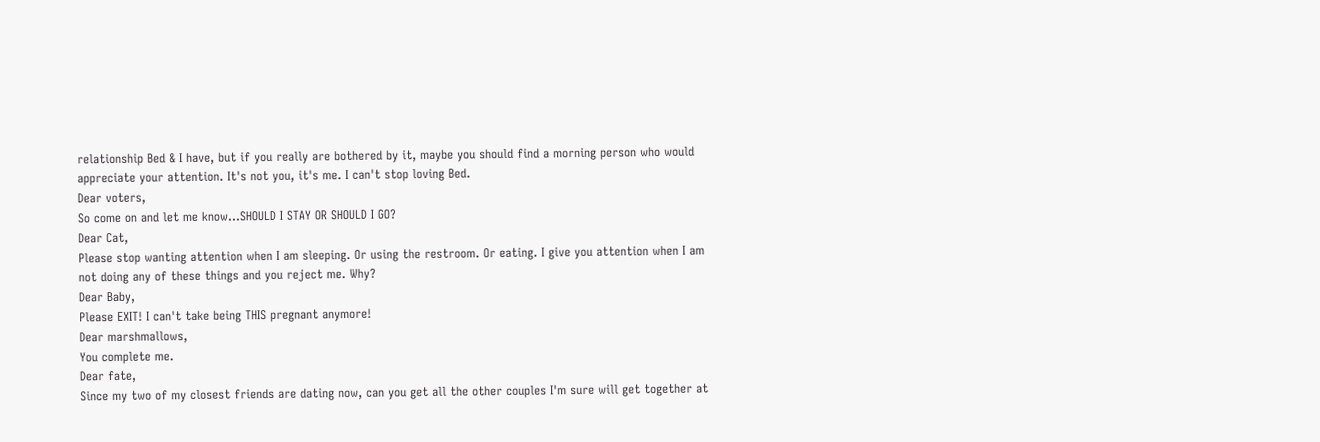relationship Bed & I have, but if you really are bothered by it, maybe you should find a morning person who would appreciate your attention. It's not you, it's me. I can't stop loving Bed.
Dear voters,
So come on and let me know...SHOULD I STAY OR SHOULD I GO?
Dear Cat,
Please stop wanting attention when I am sleeping. Or using the restroom. Or eating. I give you attention when I am not doing any of these things and you reject me. Why?
Dear Baby,
Please EXIT! I can't take being THIS pregnant anymore!
Dear marshmallows,
You complete me.
Dear fate,
Since my two of my closest friends are dating now, can you get all the other couples I'm sure will get together at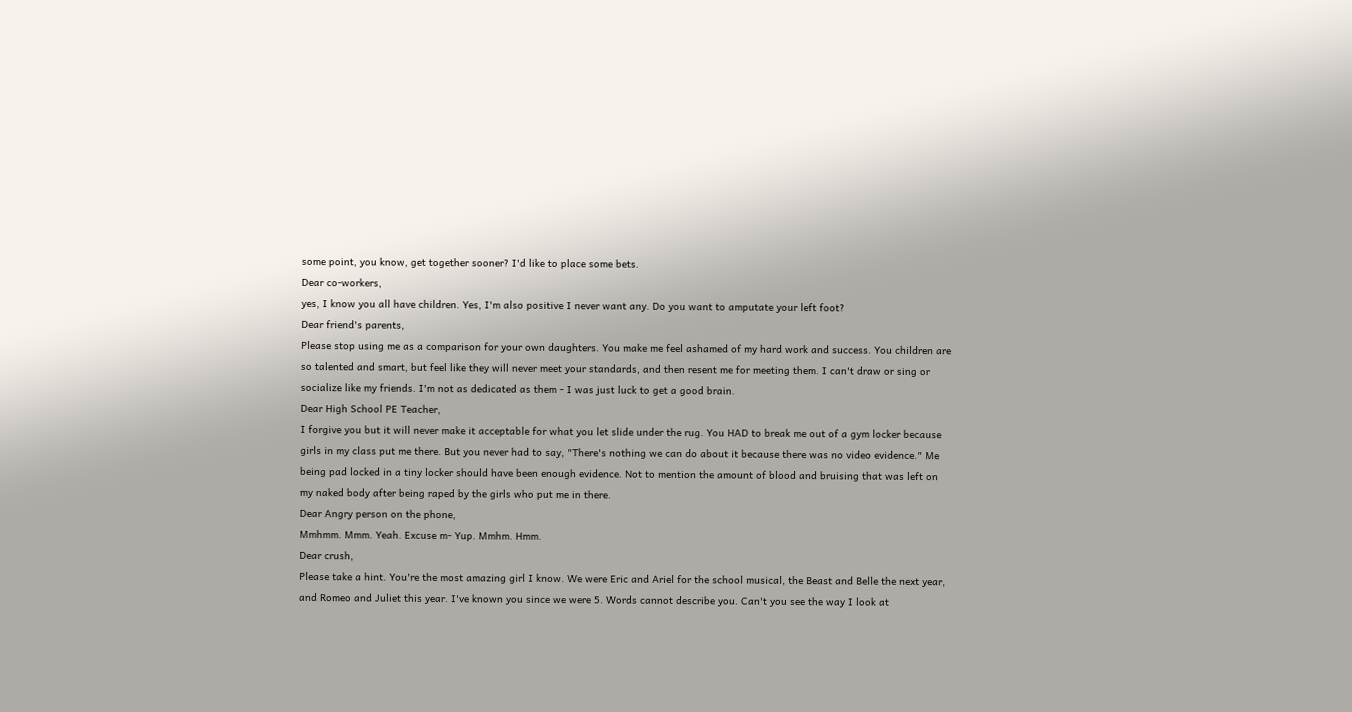some point, you know, get together sooner? I'd like to place some bets.
Dear co-workers,
yes, I know you all have children. Yes, I'm also positive I never want any. Do you want to amputate your left foot?
Dear friend's parents,
Please stop using me as a comparison for your own daughters. You make me feel ashamed of my hard work and success. You children are so talented and smart, but feel like they will never meet your standards, and then resent me for meeting them. I can't draw or sing or socialize like my friends. I'm not as dedicated as them - I was just luck to get a good brain.
Dear High School PE Teacher,
I forgive you but it will never make it acceptable for what you let slide under the rug. You HAD to break me out of a gym locker because girls in my class put me there. But you never had to say, "There's nothing we can do about it because there was no video evidence." Me being pad locked in a tiny locker should have been enough evidence. Not to mention the amount of blood and bruising that was left on my naked body after being raped by the girls who put me in there.
Dear Angry person on the phone,
Mmhmm. Mmm. Yeah. Excuse m- Yup. Mmhm. Hmm.
Dear crush,
Please take a hint. You're the most amazing girl I know. We were Eric and Ariel for the school musical, the Beast and Belle the next year, and Romeo and Juliet this year. I've known you since we were 5. Words cannot describe you. Can't you see the way I look at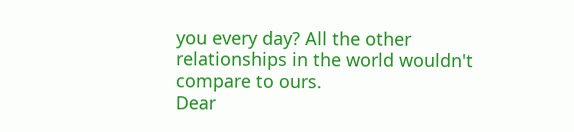you every day? All the other relationships in the world wouldn't compare to ours.
Dear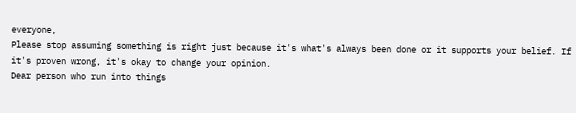everyone,
Please stop assuming something is right just because it's what's always been done or it supports your belief. If it's proven wrong, it's okay to change your opinion.
Dear person who run into things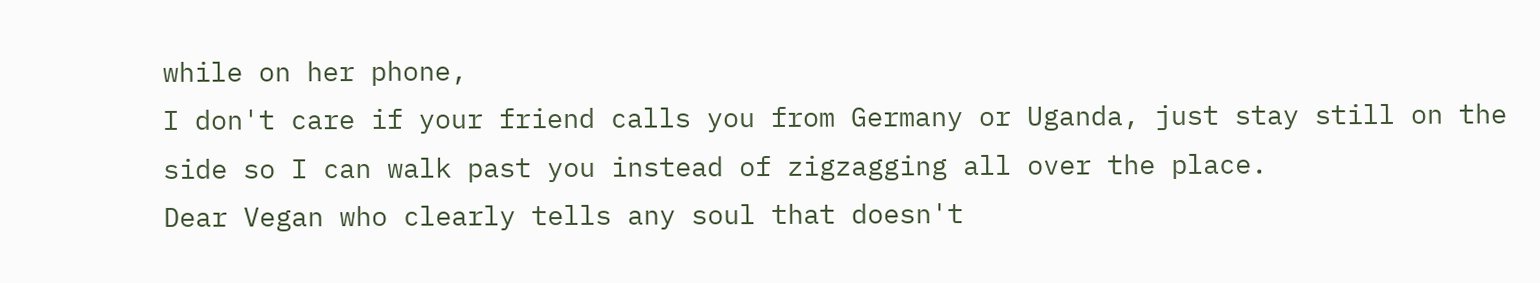while on her phone,
I don't care if your friend calls you from Germany or Uganda, just stay still on the side so I can walk past you instead of zigzagging all over the place.
Dear Vegan who clearly tells any soul that doesn't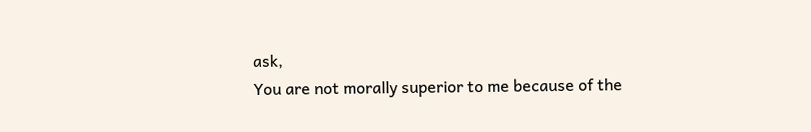ask,
You are not morally superior to me because of the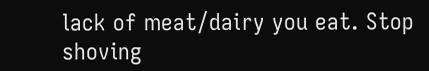lack of meat/dairy you eat. Stop shoving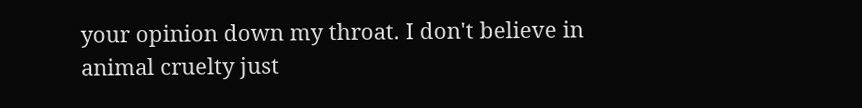your opinion down my throat. I don't believe in animal cruelty just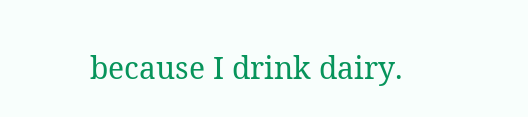because I drink dairy.